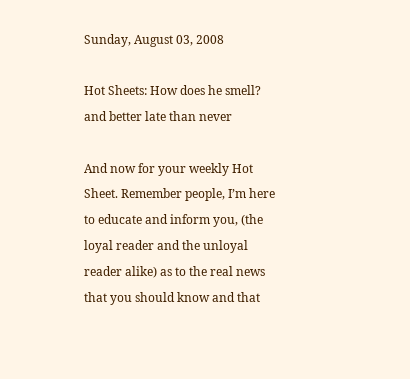Sunday, August 03, 2008

Hot Sheets: How does he smell? and better late than never

And now for your weekly Hot Sheet. Remember people, I’m here to educate and inform you, (the loyal reader and the unloyal reader alike) as to the real news that you should know and that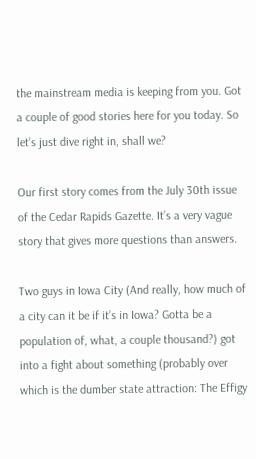the mainstream media is keeping from you. Got a couple of good stories here for you today. So let’s just dive right in, shall we?

Our first story comes from the July 30th issue of the Cedar Rapids Gazette. It’s a very vague story that gives more questions than answers.

Two guys in Iowa City (And really, how much of a city can it be if it’s in Iowa? Gotta be a population of, what, a couple thousand?) got into a fight about something (probably over which is the dumber state attraction: The Effigy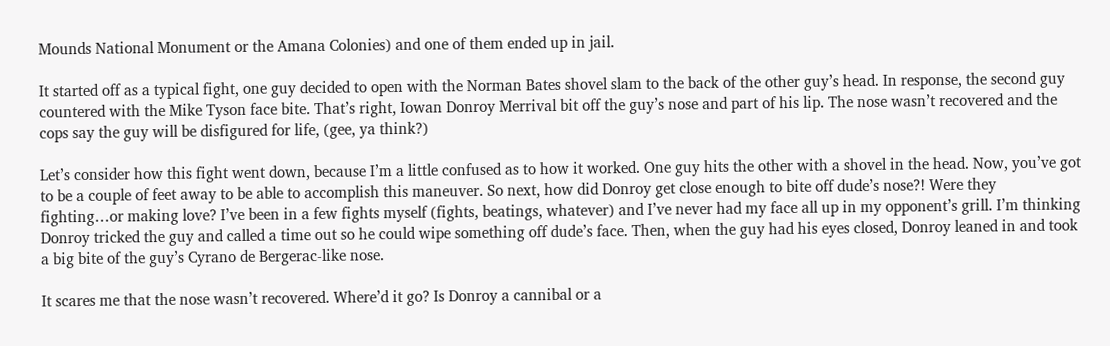Mounds National Monument or the Amana Colonies) and one of them ended up in jail.

It started off as a typical fight, one guy decided to open with the Norman Bates shovel slam to the back of the other guy’s head. In response, the second guy countered with the Mike Tyson face bite. That’s right, Iowan Donroy Merrival bit off the guy’s nose and part of his lip. The nose wasn’t recovered and the cops say the guy will be disfigured for life, (gee, ya think?)

Let’s consider how this fight went down, because I’m a little confused as to how it worked. One guy hits the other with a shovel in the head. Now, you’ve got to be a couple of feet away to be able to accomplish this maneuver. So next, how did Donroy get close enough to bite off dude’s nose?! Were they fighting…or making love? I’ve been in a few fights myself (fights, beatings, whatever) and I’ve never had my face all up in my opponent’s grill. I’m thinking Donroy tricked the guy and called a time out so he could wipe something off dude’s face. Then, when the guy had his eyes closed, Donroy leaned in and took a big bite of the guy’s Cyrano de Bergerac-like nose.

It scares me that the nose wasn’t recovered. Where’d it go? Is Donroy a cannibal or a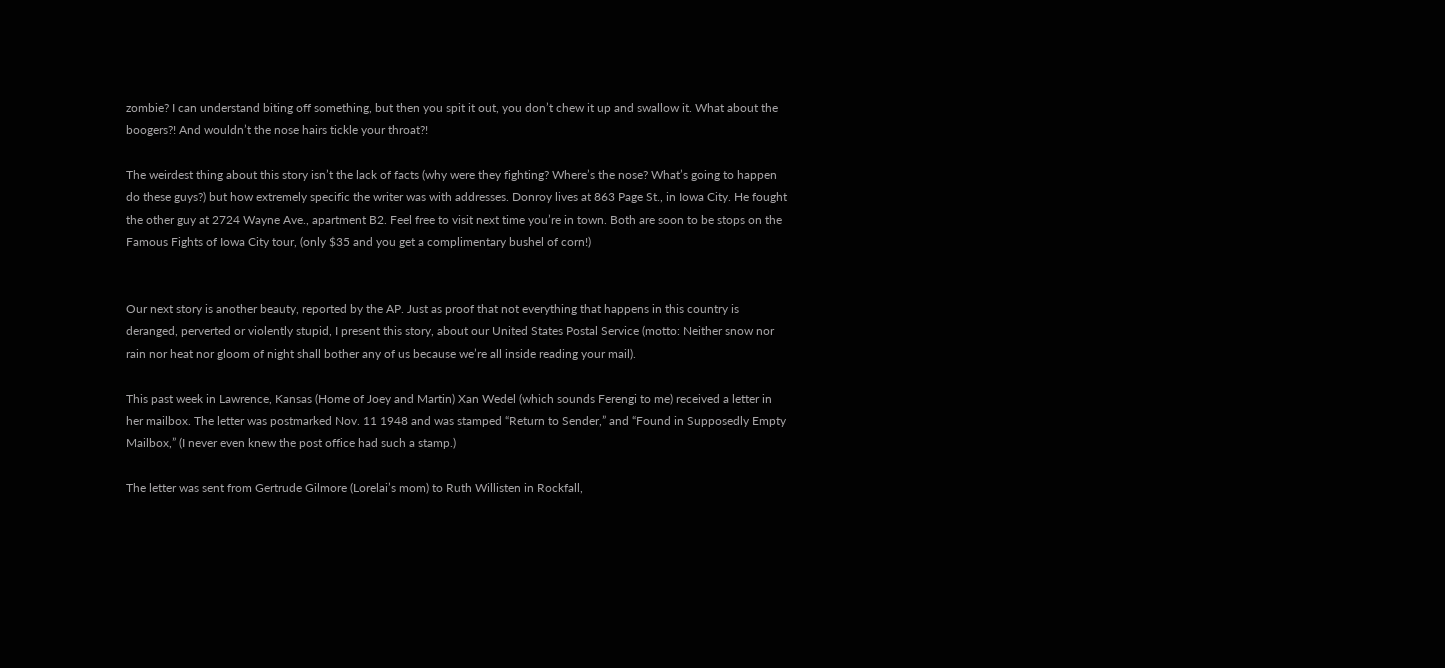zombie? I can understand biting off something, but then you spit it out, you don’t chew it up and swallow it. What about the boogers?! And wouldn’t the nose hairs tickle your throat?!

The weirdest thing about this story isn’t the lack of facts (why were they fighting? Where’s the nose? What’s going to happen do these guys?) but how extremely specific the writer was with addresses. Donroy lives at 863 Page St., in Iowa City. He fought the other guy at 2724 Wayne Ave., apartment B2. Feel free to visit next time you’re in town. Both are soon to be stops on the Famous Fights of Iowa City tour, (only $35 and you get a complimentary bushel of corn!)


Our next story is another beauty, reported by the AP. Just as proof that not everything that happens in this country is deranged, perverted or violently stupid, I present this story, about our United States Postal Service (motto: Neither snow nor rain nor heat nor gloom of night shall bother any of us because we’re all inside reading your mail).

This past week in Lawrence, Kansas (Home of Joey and Martin) Xan Wedel (which sounds Ferengi to me) received a letter in her mailbox. The letter was postmarked Nov. 11 1948 and was stamped “Return to Sender,” and “Found in Supposedly Empty Mailbox,” (I never even knew the post office had such a stamp.)

The letter was sent from Gertrude Gilmore (Lorelai’s mom) to Ruth Willisten in Rockfall,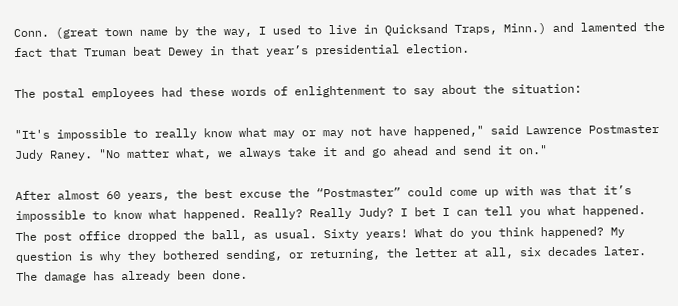Conn. (great town name by the way, I used to live in Quicksand Traps, Minn.) and lamented the fact that Truman beat Dewey in that year’s presidential election.

The postal employees had these words of enlightenment to say about the situation:

"It's impossible to really know what may or may not have happened," said Lawrence Postmaster Judy Raney. "No matter what, we always take it and go ahead and send it on."

After almost 60 years, the best excuse the “Postmaster” could come up with was that it’s impossible to know what happened. Really? Really Judy? I bet I can tell you what happened. The post office dropped the ball, as usual. Sixty years! What do you think happened? My question is why they bothered sending, or returning, the letter at all, six decades later. The damage has already been done.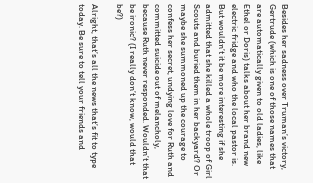Besides her sadness over Truman’s victory, Gertrude (which is one of those names that are automatically given to old ladies, like Ethel or Doris) talks about her brand new electric fridge and who the local pastor is. But wouldn’t it be more interesting if she admitted that she killed a whole troop of Girl Scouts and buried them in her backyard? Or maybe she summoned up the courage to confess her secret, undying love for Ruth and committed suicide out of melancholy, because Ruth never responded. Wouldn’t that be ironic? (I really don’t know, would that be?)

Alright, that’s all the news that’s fit to type today. Be sure to tell your friends and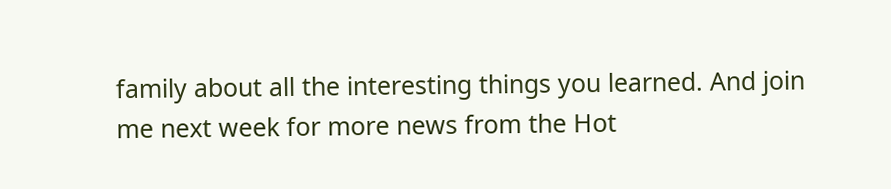family about all the interesting things you learned. And join me next week for more news from the Hot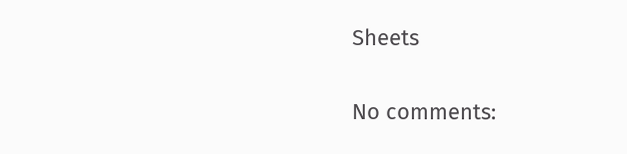Sheets

No comments: